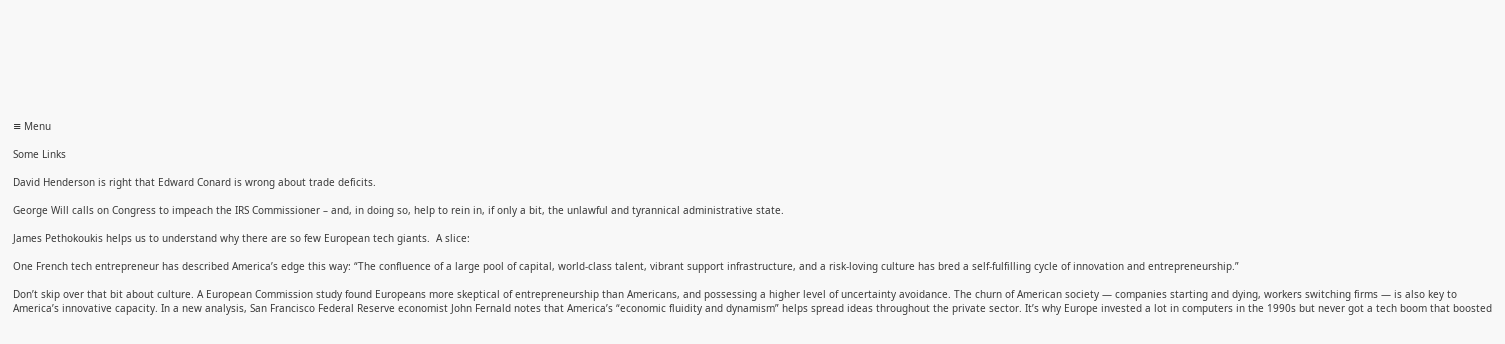≡ Menu

Some Links

David Henderson is right that Edward Conard is wrong about trade deficits.

George Will calls on Congress to impeach the IRS Commissioner – and, in doing so, help to rein in, if only a bit, the unlawful and tyrannical administrative state.

James Pethokoukis helps us to understand why there are so few European tech giants.  A slice:

One French tech entrepreneur has described America’s edge this way: “The confluence of a large pool of capital, world-class talent, vibrant support infrastructure, and a risk-loving culture has bred a self-fulfilling cycle of innovation and entrepreneurship.”

Don’t skip over that bit about culture. A European Commission study found Europeans more skeptical of entrepreneurship than Americans, and possessing a higher level of uncertainty avoidance. The churn of American society — companies starting and dying, workers switching firms — is also key to America’s innovative capacity. In a new analysis, San Francisco Federal Reserve economist John Fernald notes that America’s “economic fluidity and dynamism” helps spread ideas throughout the private sector. It’s why Europe invested a lot in computers in the 1990s but never got a tech boom that boosted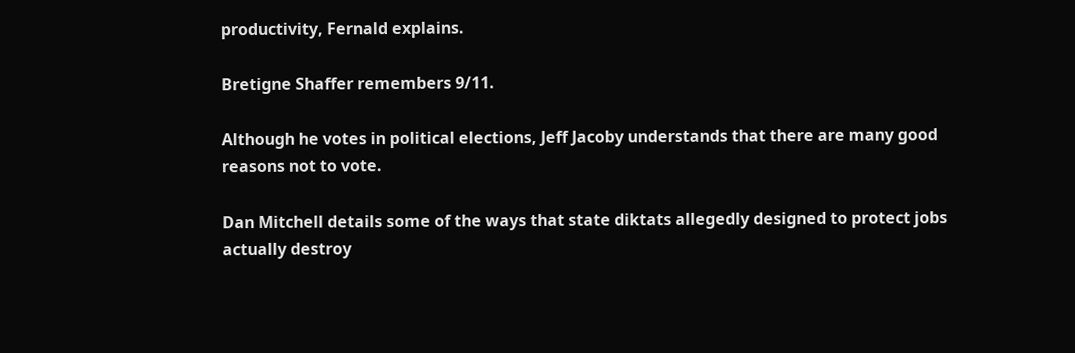productivity, Fernald explains.

Bretigne Shaffer remembers 9/11.

Although he votes in political elections, Jeff Jacoby understands that there are many good reasons not to vote.

Dan Mitchell details some of the ways that state diktats allegedly designed to protect jobs actually destroy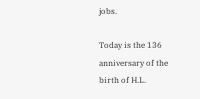jobs.

Today is the 136 anniversary of the birth of H.L.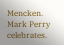Mencken.  Mark Perry celebrates.